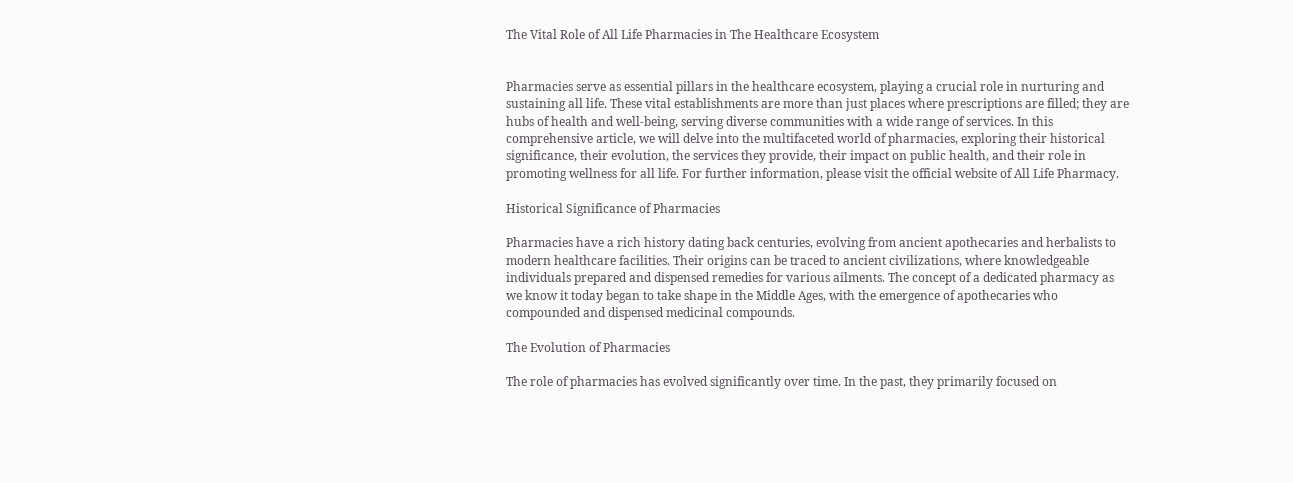The Vital Role of All Life Pharmacies in The Healthcare Ecosystem


Pharmacies serve as essential pillars in the healthcare ecosystem, playing a crucial role in nurturing and sustaining all life. These vital establishments are more than just places where prescriptions are filled; they are hubs of health and well-being, serving diverse communities with a wide range of services. In this comprehensive article, we will delve into the multifaceted world of pharmacies, exploring their historical significance, their evolution, the services they provide, their impact on public health, and their role in promoting wellness for all life. For further information, please visit the official website of All Life Pharmacy.

Historical Significance of Pharmacies

Pharmacies have a rich history dating back centuries, evolving from ancient apothecaries and herbalists to modern healthcare facilities. Their origins can be traced to ancient civilizations, where knowledgeable individuals prepared and dispensed remedies for various ailments. The concept of a dedicated pharmacy as we know it today began to take shape in the Middle Ages, with the emergence of apothecaries who compounded and dispensed medicinal compounds.

The Evolution of Pharmacies

The role of pharmacies has evolved significantly over time. In the past, they primarily focused on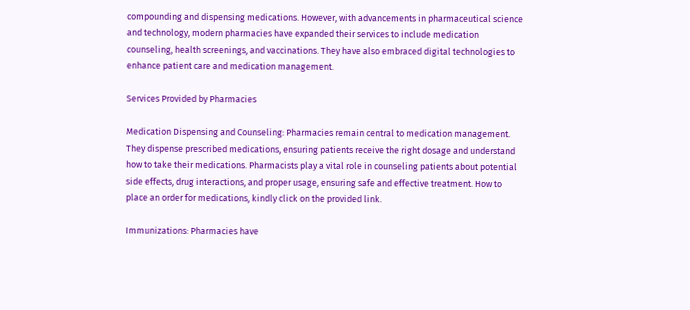compounding and dispensing medications. However, with advancements in pharmaceutical science and technology, modern pharmacies have expanded their services to include medication counseling, health screenings, and vaccinations. They have also embraced digital technologies to enhance patient care and medication management.

Services Provided by Pharmacies

Medication Dispensing and Counseling: Pharmacies remain central to medication management. They dispense prescribed medications, ensuring patients receive the right dosage and understand how to take their medications. Pharmacists play a vital role in counseling patients about potential side effects, drug interactions, and proper usage, ensuring safe and effective treatment. How to place an order for medications, kindly click on the provided link.

Immunizations: Pharmacies have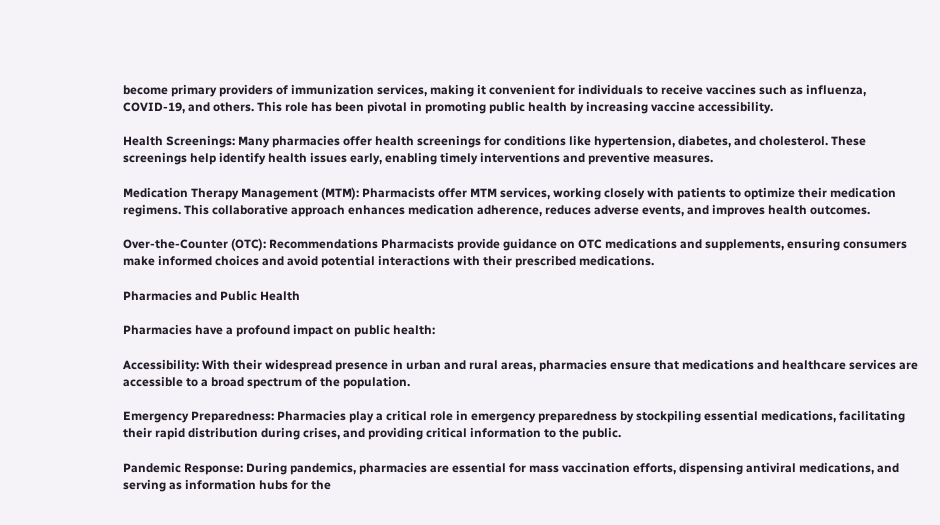become primary providers of immunization services, making it convenient for individuals to receive vaccines such as influenza, COVID-19, and others. This role has been pivotal in promoting public health by increasing vaccine accessibility.

Health Screenings: Many pharmacies offer health screenings for conditions like hypertension, diabetes, and cholesterol. These screenings help identify health issues early, enabling timely interventions and preventive measures.

Medication Therapy Management (MTM): Pharmacists offer MTM services, working closely with patients to optimize their medication regimens. This collaborative approach enhances medication adherence, reduces adverse events, and improves health outcomes.

Over-the-Counter (OTC): Recommendations Pharmacists provide guidance on OTC medications and supplements, ensuring consumers make informed choices and avoid potential interactions with their prescribed medications.

Pharmacies and Public Health

Pharmacies have a profound impact on public health:

Accessibility: With their widespread presence in urban and rural areas, pharmacies ensure that medications and healthcare services are accessible to a broad spectrum of the population.

Emergency Preparedness: Pharmacies play a critical role in emergency preparedness by stockpiling essential medications, facilitating their rapid distribution during crises, and providing critical information to the public.

Pandemic Response: During pandemics, pharmacies are essential for mass vaccination efforts, dispensing antiviral medications, and serving as information hubs for the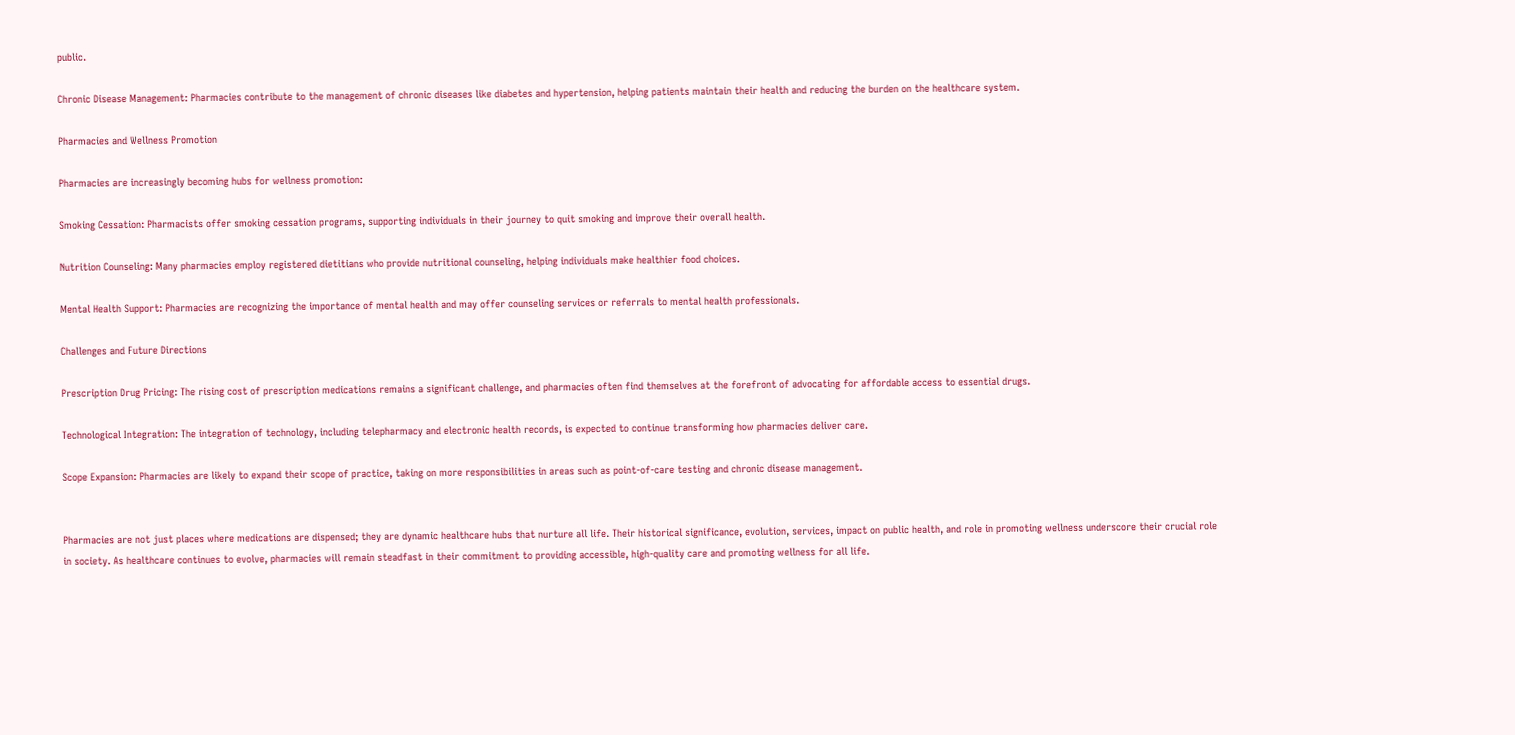public.

Chronic Disease Management: Pharmacies contribute to the management of chronic diseases like diabetes and hypertension, helping patients maintain their health and reducing the burden on the healthcare system.

Pharmacies and Wellness Promotion

Pharmacies are increasingly becoming hubs for wellness promotion:

Smoking Cessation: Pharmacists offer smoking cessation programs, supporting individuals in their journey to quit smoking and improve their overall health.

Nutrition Counseling: Many pharmacies employ registered dietitians who provide nutritional counseling, helping individuals make healthier food choices.

Mental Health Support: Pharmacies are recognizing the importance of mental health and may offer counseling services or referrals to mental health professionals.

Challenges and Future Directions

Prescription Drug Pricing: The rising cost of prescription medications remains a significant challenge, and pharmacies often find themselves at the forefront of advocating for affordable access to essential drugs.

Technological Integration: The integration of technology, including telepharmacy and electronic health records, is expected to continue transforming how pharmacies deliver care.

Scope Expansion: Pharmacies are likely to expand their scope of practice, taking on more responsibilities in areas such as point-of-care testing and chronic disease management.


Pharmacies are not just places where medications are dispensed; they are dynamic healthcare hubs that nurture all life. Their historical significance, evolution, services, impact on public health, and role in promoting wellness underscore their crucial role in society. As healthcare continues to evolve, pharmacies will remain steadfast in their commitment to providing accessible, high-quality care and promoting wellness for all life.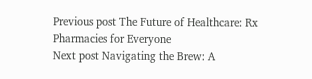Previous post The Future of Healthcare: Rx Pharmacies for Everyone
Next post Navigating the Brew: A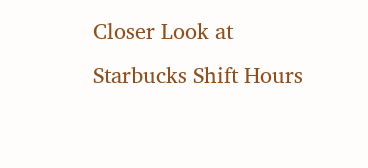Closer Look at Starbucks Shift Hours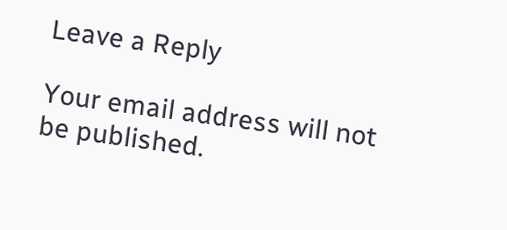Leave a Reply

Your email address will not be published.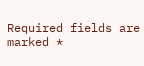Required fields are marked *